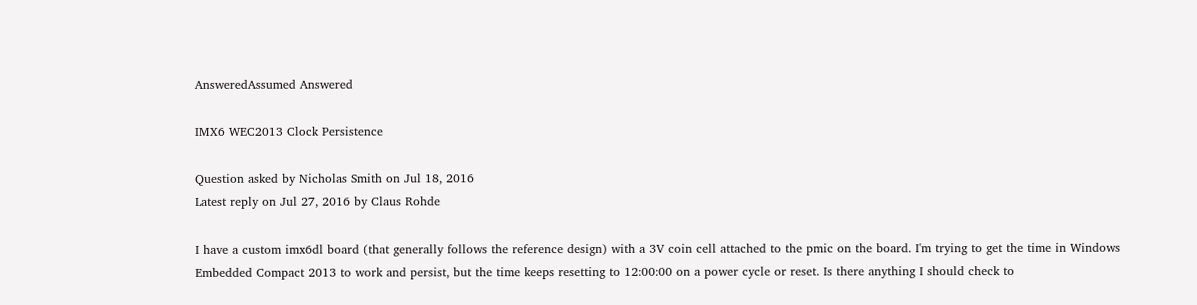AnsweredAssumed Answered

IMX6 WEC2013 Clock Persistence

Question asked by Nicholas Smith on Jul 18, 2016
Latest reply on Jul 27, 2016 by Claus Rohde

I have a custom imx6dl board (that generally follows the reference design) with a 3V coin cell attached to the pmic on the board. I'm trying to get the time in Windows Embedded Compact 2013 to work and persist, but the time keeps resetting to 12:00:00 on a power cycle or reset. Is there anything I should check to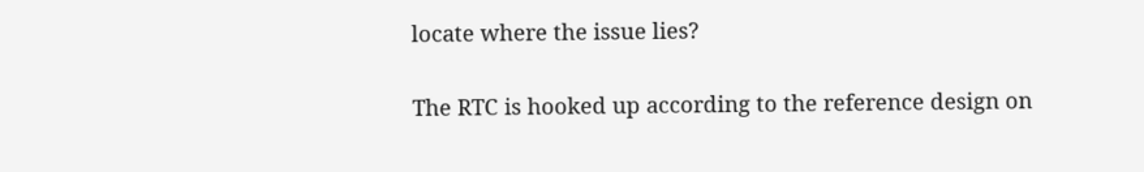locate where the issue lies?

The RTC is hooked up according to the reference design on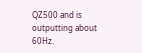QZ500 and is outputting about 60Hz.